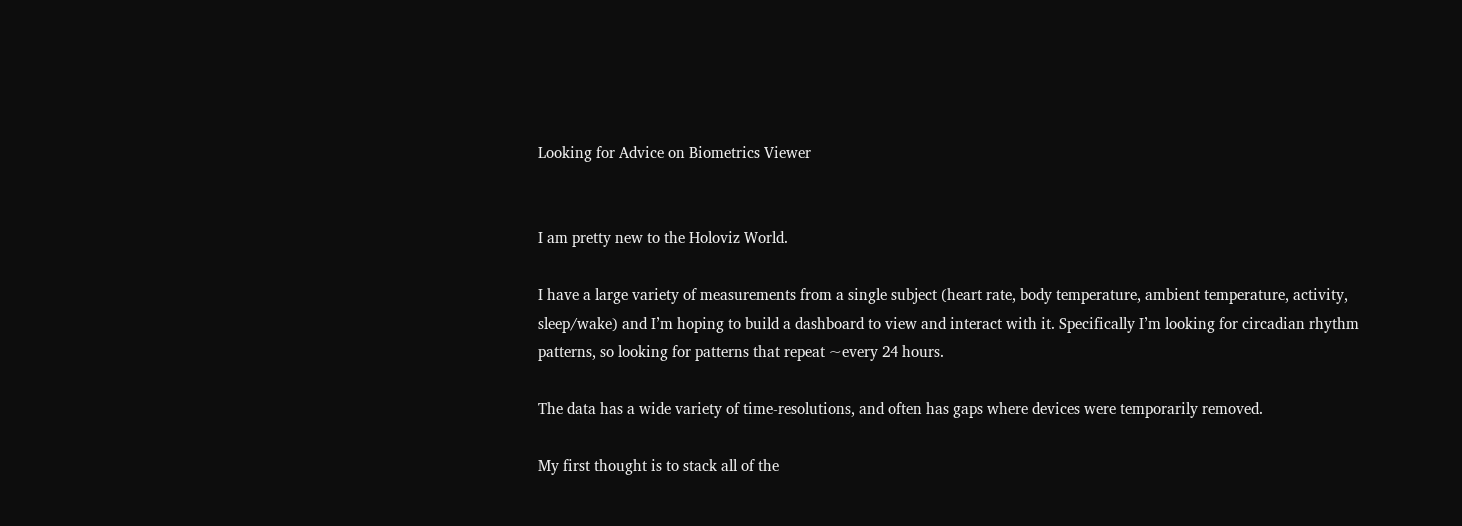Looking for Advice on Biometrics Viewer


I am pretty new to the Holoviz World.

I have a large variety of measurements from a single subject (heart rate, body temperature, ambient temperature, activity, sleep/wake) and I’m hoping to build a dashboard to view and interact with it. Specifically I’m looking for circadian rhythm patterns, so looking for patterns that repeat ~every 24 hours.

The data has a wide variety of time-resolutions, and often has gaps where devices were temporarily removed.

My first thought is to stack all of the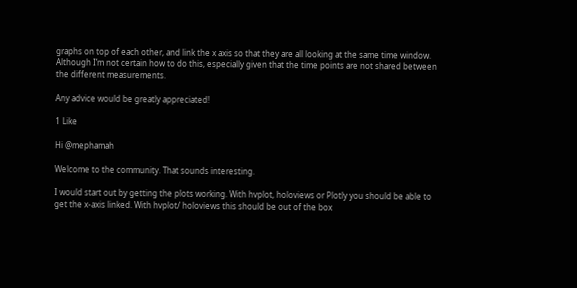graphs on top of each other, and link the x axis so that they are all looking at the same time window. Although I’m not certain how to do this, especially given that the time points are not shared between the different measurements.

Any advice would be greatly appreciated!

1 Like

Hi @mephamah

Welcome to the community. That sounds interesting.

I would start out by getting the plots working. With hvplot, holoviews or Plotly you should be able to get the x-axis linked. With hvplot/ holoviews this should be out of the box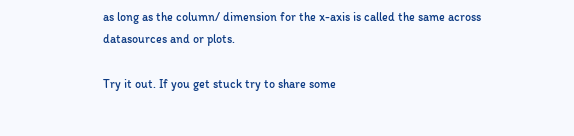as long as the column/ dimension for the x-axis is called the same across datasources and or plots.

Try it out. If you get stuck try to share some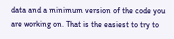data and a minimum version of the code you are working on. That is the easiest to try to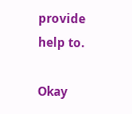provide help to.

Okay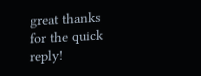great thanks for the quick reply!